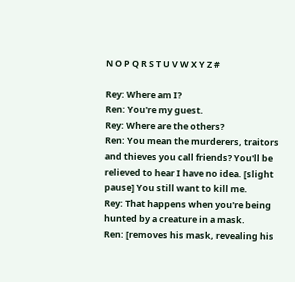N O P Q R S T U V W X Y Z #

Rey: Where am I?
Ren: You're my guest.
Rey: Where are the others?
Ren: You mean the murderers, traitors and thieves you call friends? You'll be relieved to hear I have no idea. [slight pause] You still want to kill me.
Rey: That happens when you're being hunted by a creature in a mask.
Ren: [removes his mask, revealing his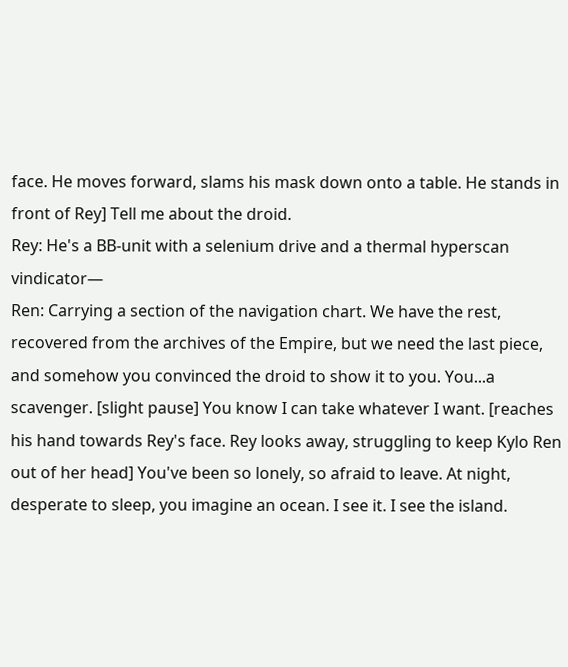face. He moves forward, slams his mask down onto a table. He stands in front of Rey] Tell me about the droid.
Rey: He's a BB-unit with a selenium drive and a thermal hyperscan vindicator—
Ren: Carrying a section of the navigation chart. We have the rest, recovered from the archives of the Empire, but we need the last piece, and somehow you convinced the droid to show it to you. You...a scavenger. [slight pause] You know I can take whatever I want. [reaches his hand towards Rey's face. Rey looks away, struggling to keep Kylo Ren out of her head] You've been so lonely, so afraid to leave. At night, desperate to sleep, you imagine an ocean. I see it. I see the island.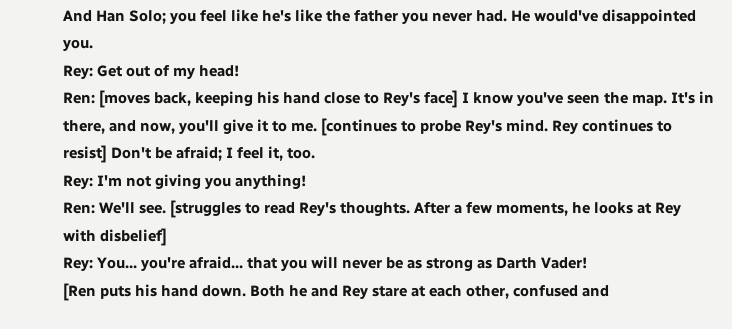And Han Solo; you feel like he's like the father you never had. He would've disappointed you.
Rey: Get out of my head!
Ren: [moves back, keeping his hand close to Rey's face] I know you've seen the map. It's in there, and now, you'll give it to me. [continues to probe Rey's mind. Rey continues to resist] Don't be afraid; I feel it, too.
Rey: I'm not giving you anything!
Ren: We'll see. [struggles to read Rey's thoughts. After a few moments, he looks at Rey with disbelief]
Rey: You... you're afraid... that you will never be as strong as Darth Vader!
[Ren puts his hand down. Both he and Rey stare at each other, confused and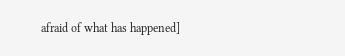afraid of what has happened]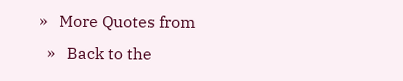»   More Quotes from
  »   Back to the